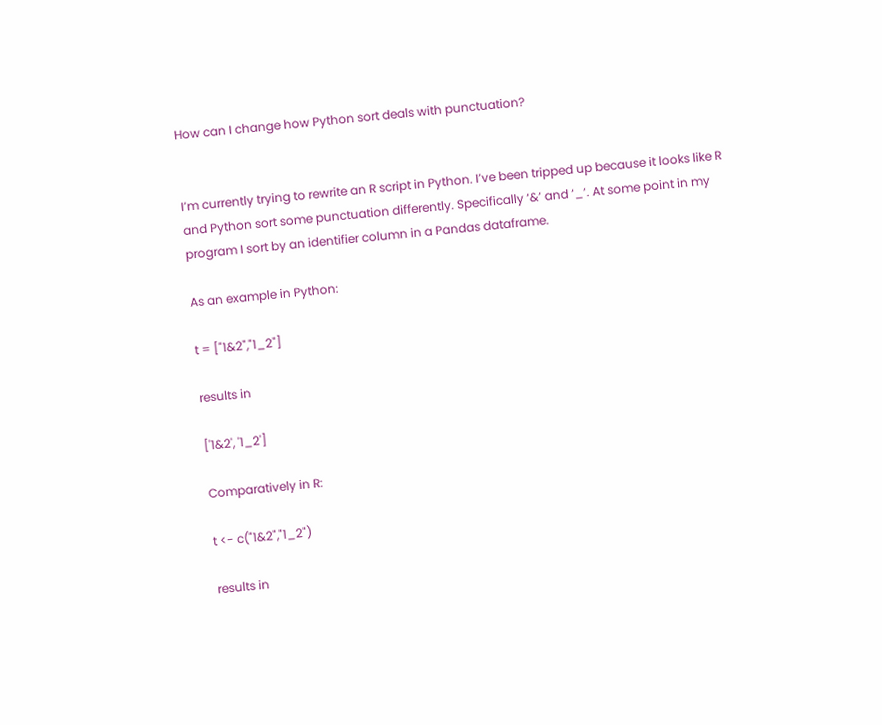How can I change how Python sort deals with punctuation?


I’m currently trying to rewrite an R script in Python. I’ve been tripped up because it looks like R and Python sort some punctuation differently. Specifically ‘&’ and ‘_’. At some point in my program I sort by an identifier column in a Pandas dataframe.

As an example in Python:

t = ["1&2","1_2"]

results in

['1&2', '1_2']

Comparatively in R:

t <- c("1&2","1_2")

results in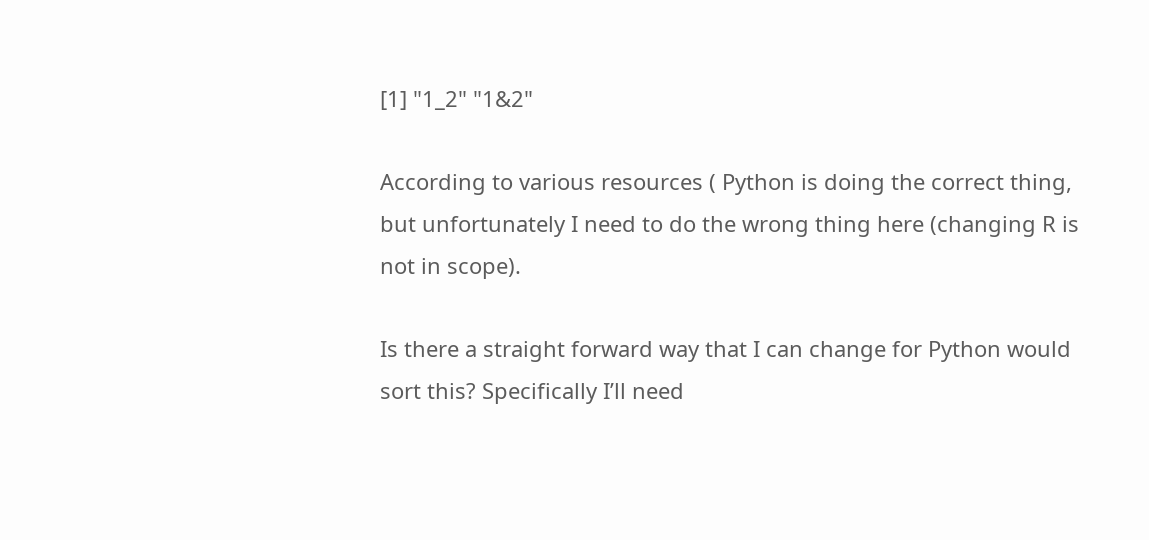[1] "1_2" "1&2"

According to various resources ( Python is doing the correct thing, but unfortunately I need to do the wrong thing here (changing R is not in scope).

Is there a straight forward way that I can change for Python would sort this? Specifically I’ll need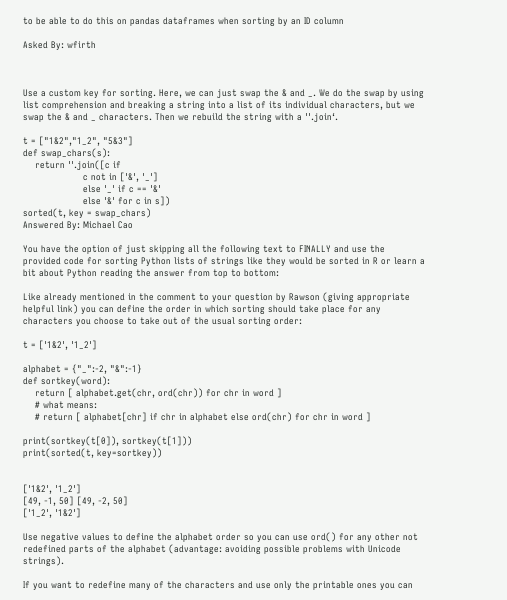to be able to do this on pandas dataframes when sorting by an ID column

Asked By: wfirth



Use a custom key for sorting. Here, we can just swap the & and _. We do the swap by using list comprehension and breaking a string into a list of its individual characters, but we swap the & and _ characters. Then we rebuild the string with a ''.join‘.

t = ["1&2","1_2", "5&3"]
def swap_chars(s):
    return ''.join([c if
                    c not in ['&', '_']
                    else '_' if c == '&'
                    else '&' for c in s])
sorted(t, key = swap_chars)
Answered By: Michael Cao

You have the option of just skipping all the following text to FINALLY and use the provided code for sorting Python lists of strings like they would be sorted in R or learn a bit about Python reading the answer from top to bottom:

Like already mentioned in the comment to your question by Rawson (giving appropriate helpful link) you can define the order in which sorting should take place for any characters you choose to take out of the usual sorting order:

t = ['1&2', '1_2']

alphabet = {"_":-2, "&":-1}
def sortkey(word):
    return [ alphabet.get(chr, ord(chr)) for chr in word ]
    # what means:
    # return [ alphabet[chr] if chr in alphabet else ord(chr) for chr in word ]

print(sortkey(t[0]), sortkey(t[1]))
print(sorted(t, key=sortkey))


['1&2', '1_2']
[49, -1, 50] [49, -2, 50]
['1_2', '1&2']

Use negative values to define the alphabet order so you can use ord() for any other not redefined parts of the alphabet (advantage: avoiding possible problems with Unicode strings).

If you want to redefine many of the characters and use only the printable ones you can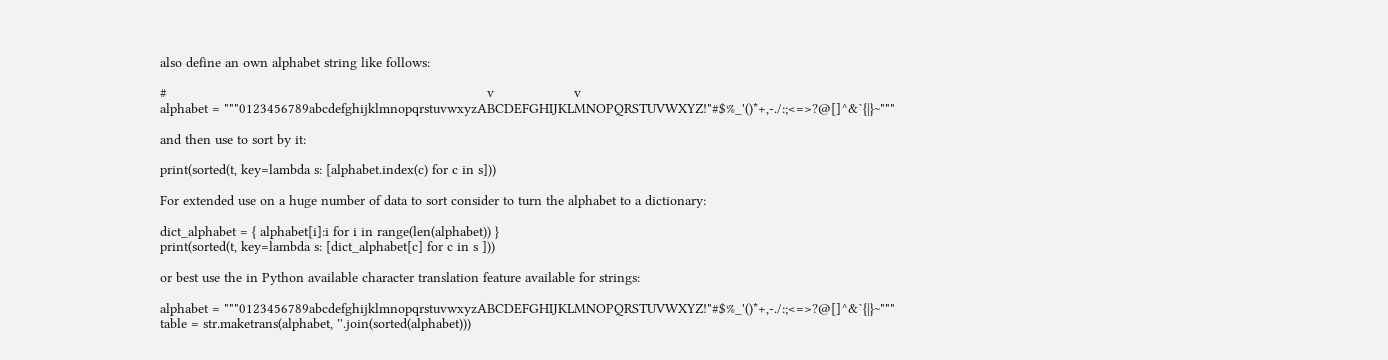also define an own alphabet string like follows:

#                                                                                v                    v
alphabet = """0123456789abcdefghijklmnopqrstuvwxyzABCDEFGHIJKLMNOPQRSTUVWXYZ!"#$%_'()*+,-./:;<=>?@[]^&`{|}~"""

and then use to sort by it:

print(sorted(t, key=lambda s: [alphabet.index(c) for c in s]))

For extended use on a huge number of data to sort consider to turn the alphabet to a dictionary:

dict_alphabet = { alphabet[i]:i for i in range(len(alphabet)) }
print(sorted(t, key=lambda s: [dict_alphabet[c] for c in s ]))

or best use the in Python available character translation feature available for strings:

alphabet = """0123456789abcdefghijklmnopqrstuvwxyzABCDEFGHIJKLMNOPQRSTUVWXYZ!"#$%_'()*+,-./:;<=>?@[]^&`{|}~"""
table = str.maketrans(alphabet, ''.join(sorted(alphabet)))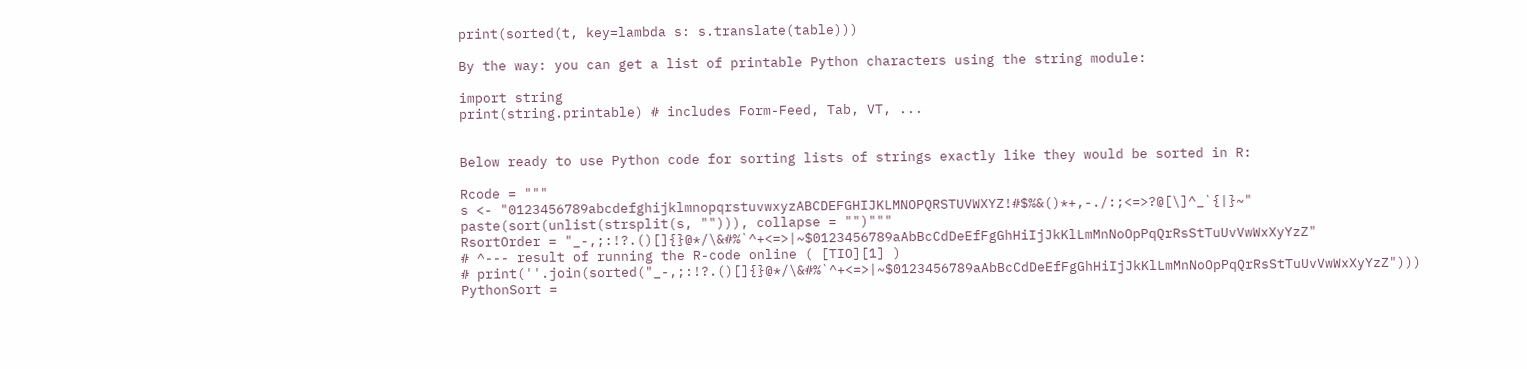print(sorted(t, key=lambda s: s.translate(table)))

By the way: you can get a list of printable Python characters using the string module:

import string
print(string.printable) # includes Form-Feed, Tab, VT, ...


Below ready to use Python code for sorting lists of strings exactly like they would be sorted in R:

Rcode = """
s <- "0123456789abcdefghijklmnopqrstuvwxyzABCDEFGHIJKLMNOPQRSTUVWXYZ!#$%&()*+,-./:;<=>?@[\]^_`{|}~"
paste(sort(unlist(strsplit(s, ""))), collapse = "")"""
RsortOrder = "_-,;:!?.()[]{}@*/\&#%`^+<=>|~$0123456789aAbBcCdDeEfFgGhHiIjJkKlLmMnNoOpPqQrRsStTuUvVwWxXyYzZ"
# ^--- result of running the R-code online ( [TIO][1] )
# print(''.join(sorted("_-,;:!?.()[]{}@*/\&#%`^+<=>|~$0123456789aAbBcCdDeEfFgGhHiIjJkKlLmMnNoOpPqQrRsStTuUvVwWxXyYzZ")))
PythonSort =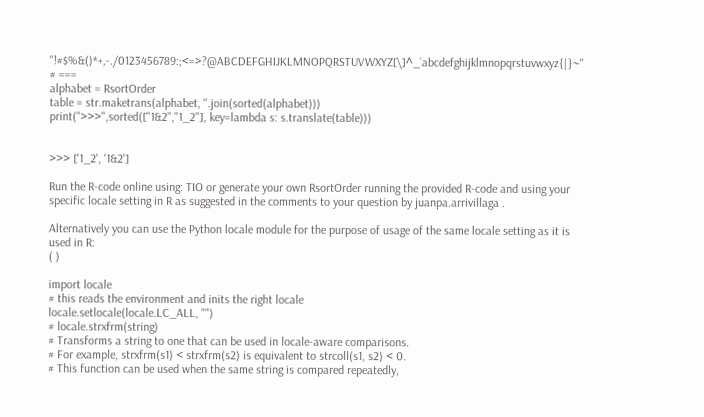"!#$%&()*+,-./0123456789:;<=>?@ABCDEFGHIJKLMNOPQRSTUVWXYZ[\]^_`abcdefghijklmnopqrstuvwxyz{|}~"
# ===
alphabet = RsortOrder
table = str.maketrans(alphabet, ''.join(sorted(alphabet)))
print(">>>",sorted(["1&2","1_2"], key=lambda s: s.translate(table)))


>>> ['1_2', '1&2']

Run the R-code online using: TIO or generate your own RsortOrder running the provided R-code and using your specific locale setting in R as suggested in the comments to your question by juanpa.arrivillaga .

Alternatively you can use the Python locale module for the purpose of usage of the same locale setting as it is used in R:
( )

import locale
# this reads the environment and inits the right locale
locale.setlocale(locale.LC_ALL, "")
# locale.strxfrm(string)
# Transforms a string to one that can be used in locale-aware comparisons.
# For example, strxfrm(s1) < strxfrm(s2) is equivalent to strcoll(s1, s2) < 0.
# This function can be used when the same string is compared repeatedly,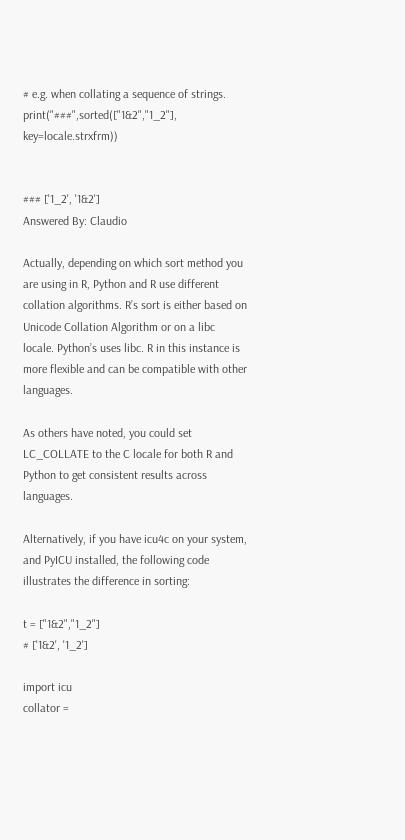# e.g. when collating a sequence of strings.
print("###",sorted(["1&2","1_2"], key=locale.strxfrm))


### ['1_2', '1&2']
Answered By: Claudio

Actually, depending on which sort method you are using in R, Python and R use different collation algorithms. R’s sort is either based on Unicode Collation Algorithm or on a libc locale. Python’s uses libc. R in this instance is more flexible and can be compatible with other languages.

As others have noted, you could set LC_COLLATE to the C locale for both R and Python to get consistent results across languages.

Alternatively, if you have icu4c on your system, and PyICU installed, the following code illustrates the difference in sorting:

t = ["1&2","1_2"]
# ['1&2', '1_2']

import icu
collator =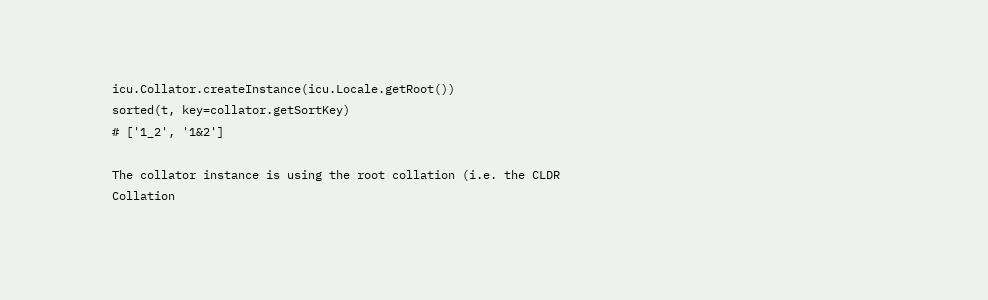icu.Collator.createInstance(icu.Locale.getRoot())
sorted(t, key=collator.getSortKey)
# ['1_2', '1&2']

The collator instance is using the root collation (i.e. the CLDR Collation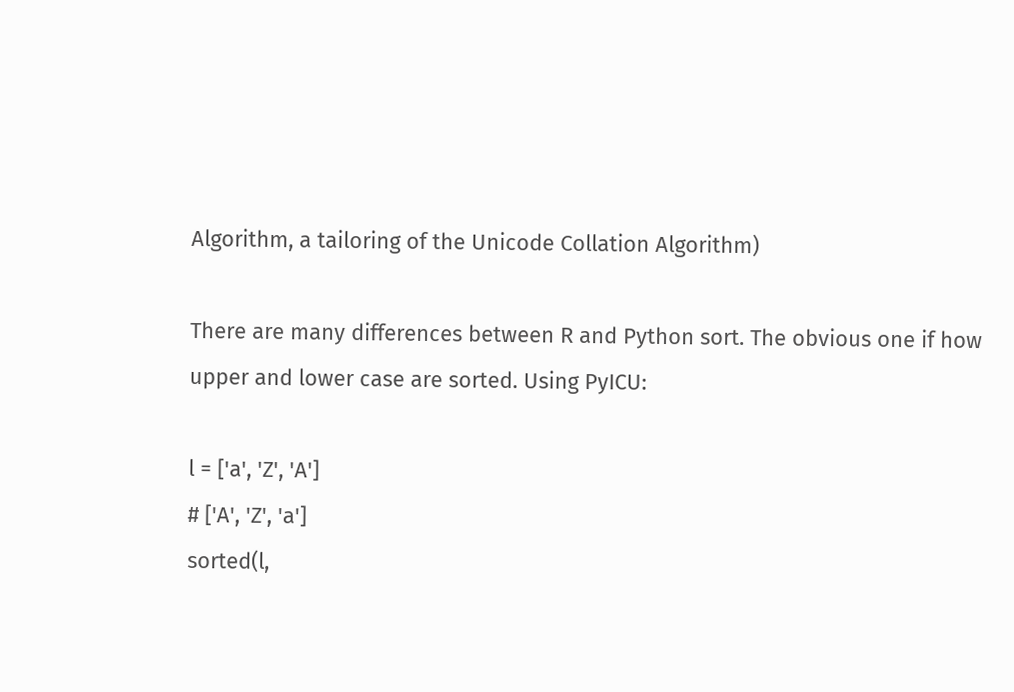Algorithm, a tailoring of the Unicode Collation Algorithm)

There are many differences between R and Python sort. The obvious one if how upper and lower case are sorted. Using PyICU:

l = ['a', 'Z', 'A']
# ['A', 'Z', 'a']
sorted(l,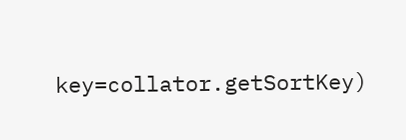key=collator.getSortKey)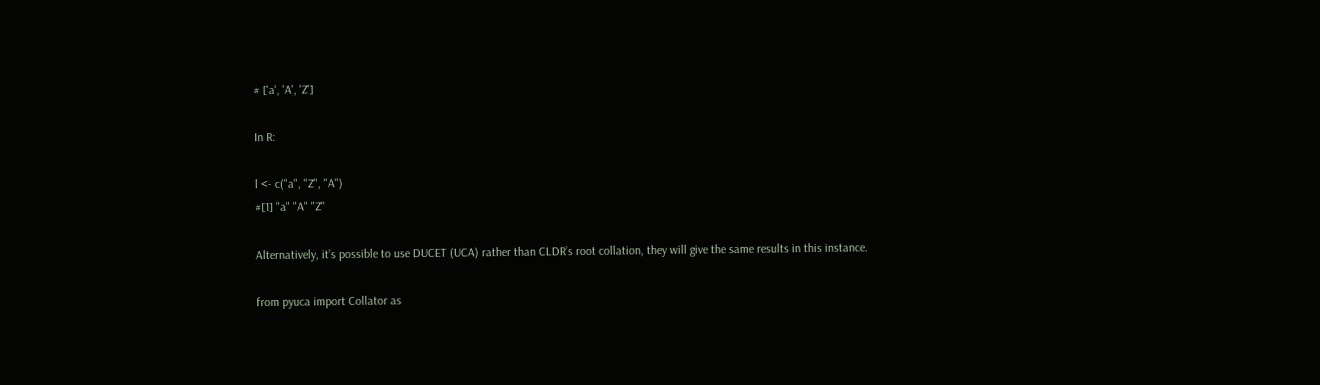# ['a', 'A', 'Z']

In R:

l <- c("a", "Z", "A")
#[1] "a" "A" "Z"

Alternatively, it’s possible to use DUCET (UCA) rather than CLDR’s root collation, they will give the same results in this instance.

from pyuca import Collator as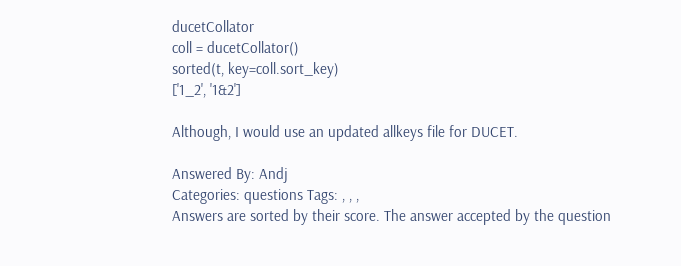ducetCollator
coll = ducetCollator()
sorted(t, key=coll.sort_key)
['1_2', '1&2']

Although, I would use an updated allkeys file for DUCET.

Answered By: Andj
Categories: questions Tags: , , ,
Answers are sorted by their score. The answer accepted by the question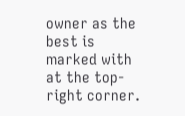owner as the best is marked with
at the top-right corner.